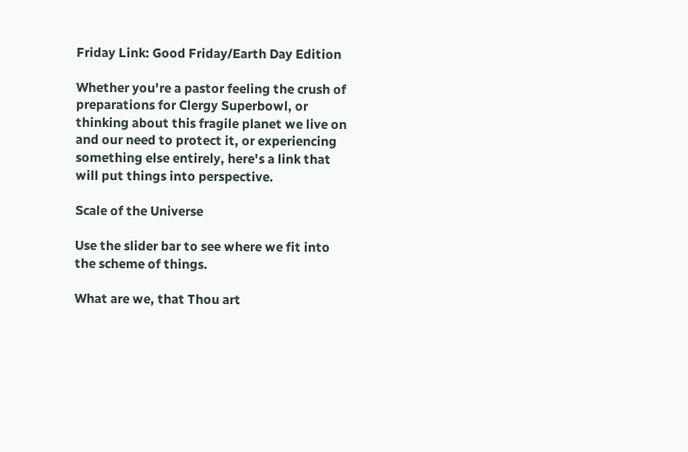Friday Link: Good Friday/Earth Day Edition

Whether you're a pastor feeling the crush of preparations for Clergy Superbowl, or thinking about this fragile planet we live on and our need to protect it, or experiencing something else entirely, here's a link that will put things into perspective.

Scale of the Universe

Use the slider bar to see where we fit into the scheme of things.

What are we, that Thou art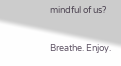mindful of us?

Breathe. Enjoy.